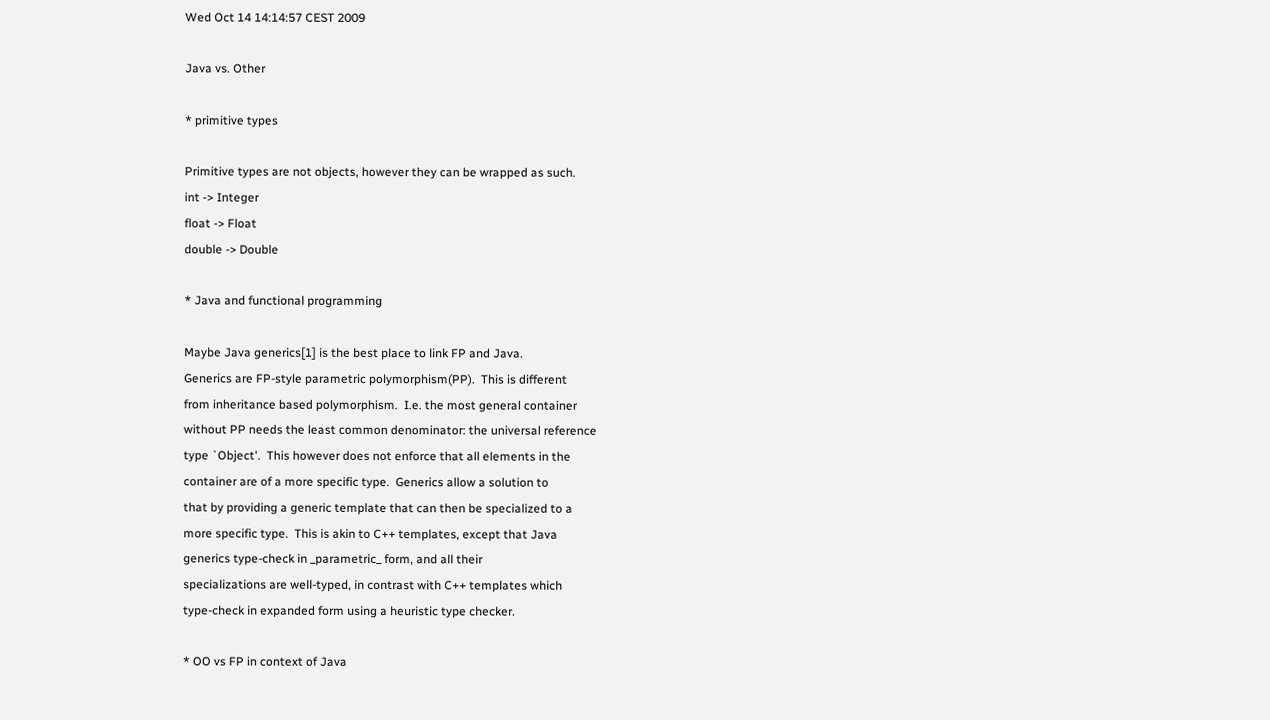Wed Oct 14 14:14:57 CEST 2009

Java vs. Other

* primitive types

Primitive types are not objects, however they can be wrapped as such.
int -> Integer
float -> Float
double -> Double

* Java and functional programming

Maybe Java generics[1] is the best place to link FP and Java.
Generics are FP-style parametric polymorphism(PP).  This is different
from inheritance based polymorphism.  I.e. the most general container
without PP needs the least common denominator: the universal reference
type `Object'.  This however does not enforce that all elements in the
container are of a more specific type.  Generics allow a solution to
that by providing a generic template that can then be specialized to a
more specific type.  This is akin to C++ templates, except that Java
generics type-check in _parametric_ form, and all their
specializations are well-typed, in contrast with C++ templates which
type-check in expanded form using a heuristic type checker.

* OO vs FP in context of Java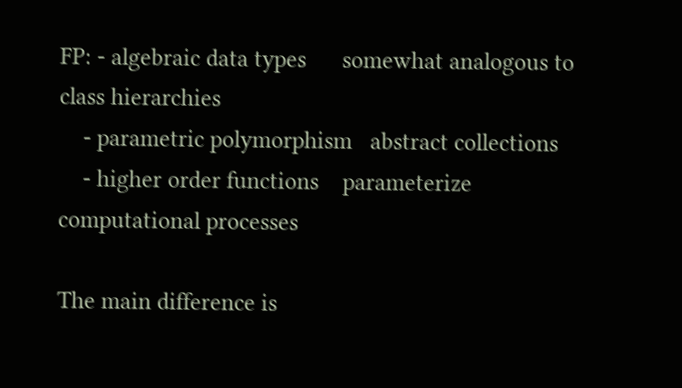FP: - algebraic data types      somewhat analogous to class hierarchies
    - parametric polymorphism   abstract collections
    - higher order functions    parameterize computational processes

The main difference is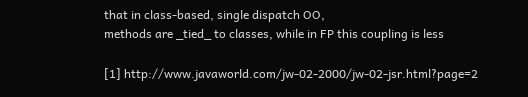that in class-based, single dispatch OO,
methods are _tied_ to classes, while in FP this coupling is less

[1] http://www.javaworld.com/jw-02-2000/jw-02-jsr.html?page=2